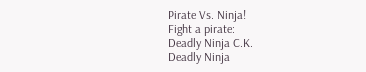Pirate Vs. Ninja!
Fight a pirate:
Deadly Ninja C.K.
Deadly Ninja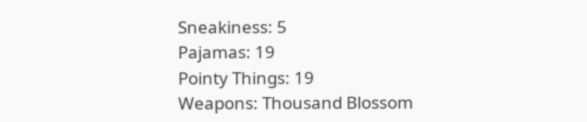Sneakiness: 5
Pajamas: 19
Pointy Things: 19
Weapons: Thousand Blossom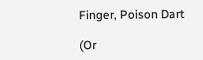Finger, Poison Dart

(Or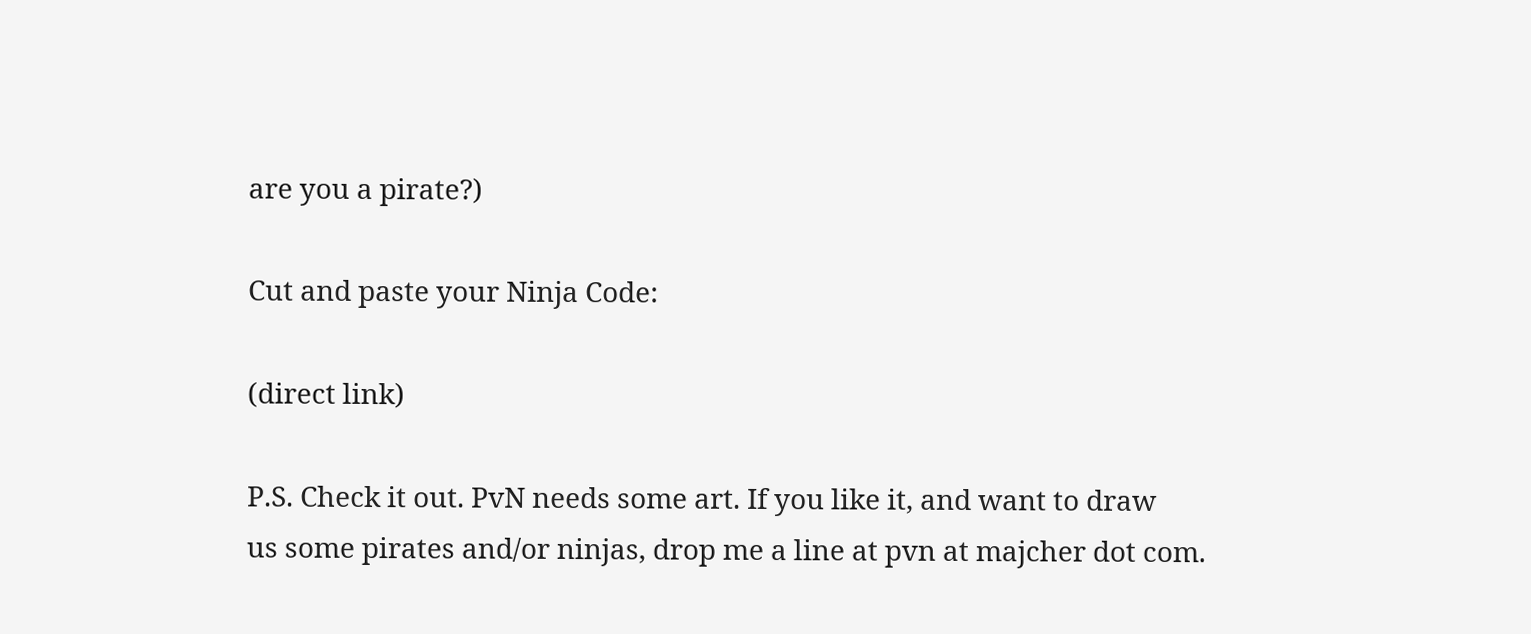are you a pirate?)

Cut and paste your Ninja Code:

(direct link)

P.S. Check it out. PvN needs some art. If you like it, and want to draw
us some pirates and/or ninjas, drop me a line at pvn at majcher dot com.